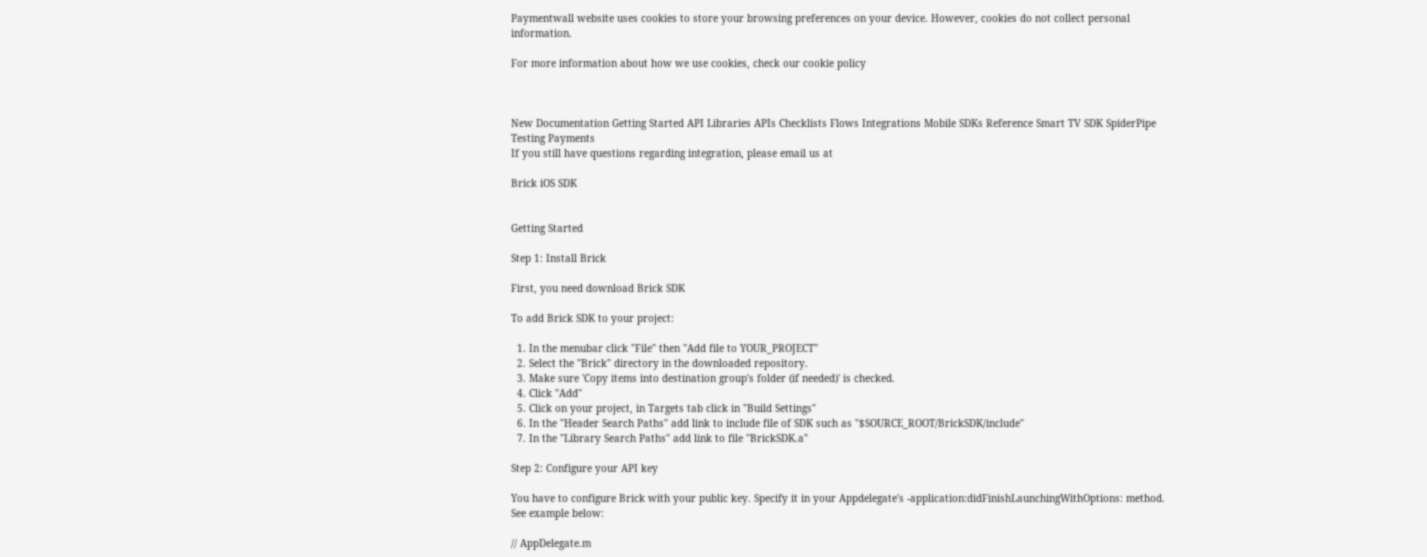Paymentwall website uses cookies to store your browsing preferences on your device. However, cookies do not collect personal information.

For more information about how we use cookies, check our cookie policy



New Documentation Getting Started API Libraries APIs Checklists Flows Integrations Mobile SDKs Reference Smart TV SDK SpiderPipe Testing Payments
If you still have questions regarding integration, please email us at

Brick iOS SDK


Getting Started

Step 1: Install Brick

First, you need download Brick SDK

To add Brick SDK to your project:

  1. In the menubar click "File" then "Add file to YOUR_PROJECT"
  2. Select the "Brick" directory in the downloaded repository.
  3. Make sure 'Copy items into destination group's folder (if needed)' is checked.
  4. Click "Add"
  5. Click on your project, in Targets tab click in "Build Settings"
  6. In the "Header Search Paths" add link to include file of SDK such as "$SOURCE_ROOT/BrickSDK/include"
  7. In the "Library Search Paths" add link to file "BrickSDK.a"

Step 2: Configure your API key

You have to configure Brick with your public key. Specify it in your Appdelegate's -application:didFinishLaunchingWithOptions: method. See example below:

// AppDelegate.m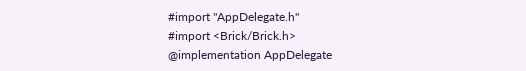#import "AppDelegate.h"
#import <Brick/Brick.h>
@implementation AppDelegate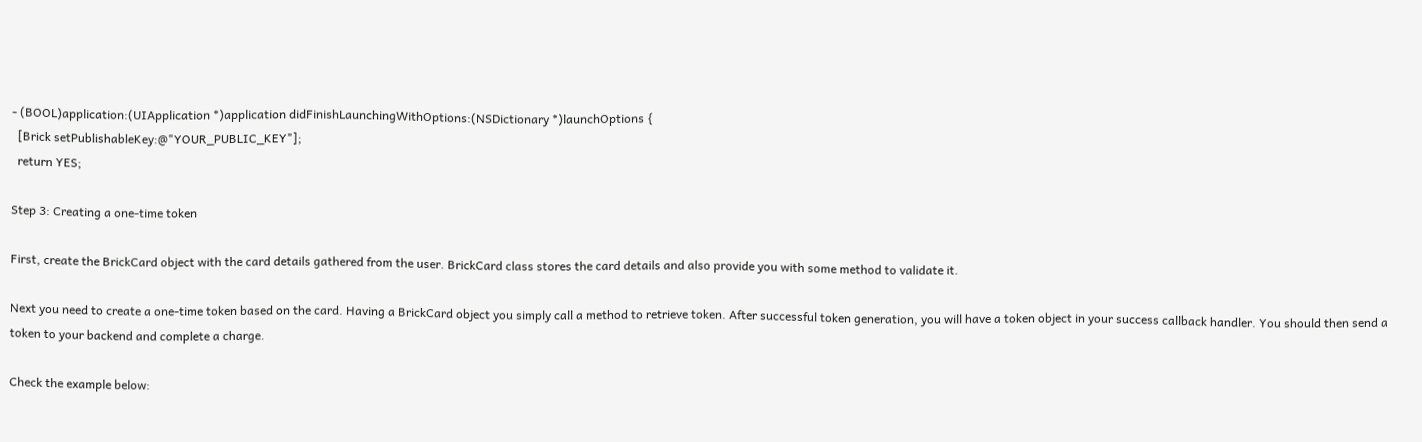- (BOOL)application:(UIApplication *)application didFinishLaunchingWithOptions:(NSDictionary *)launchOptions {
  [Brick setPublishableKey:@"YOUR_PUBLIC_KEY"];
  return YES;

Step 3: Creating a one-time token

First, create the BrickCard object with the card details gathered from the user. BrickCard class stores the card details and also provide you with some method to validate it.

Next you need to create a one-time token based on the card. Having a BrickCard object you simply call a method to retrieve token. After successful token generation, you will have a token object in your success callback handler. You should then send a token to your backend and complete a charge.

Check the example below: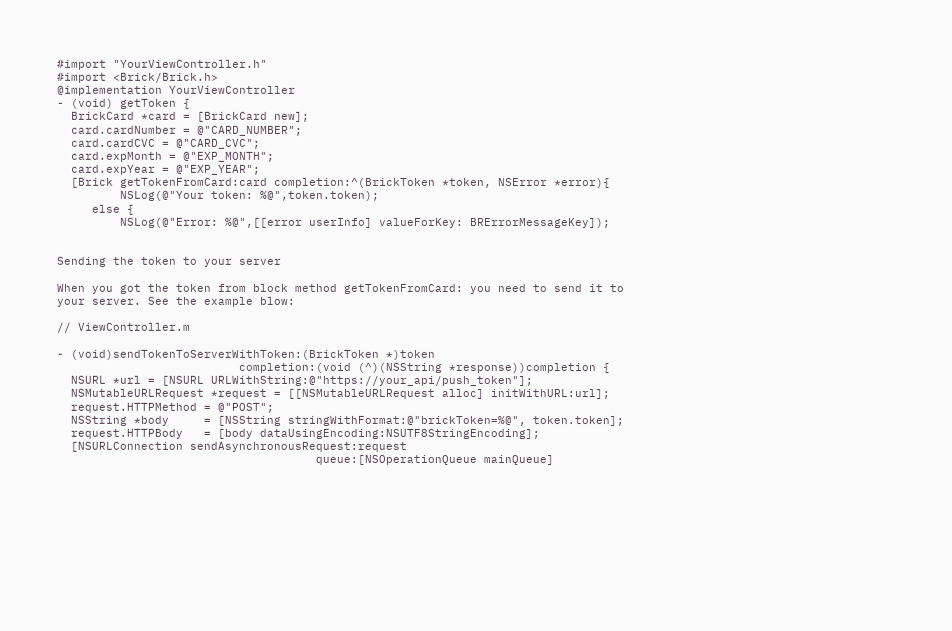#import "YourViewController.h"
#import <Brick/Brick.h>
@implementation YourViewController
- (void) getToken {
  BrickCard *card = [BrickCard new];
  card.cardNumber = @"CARD_NUMBER";
  card.cardCVC = @"CARD_CVC";
  card.expMonth = @"EXP_MONTH";
  card.expYear = @"EXP_YEAR";
  [Brick getTokenFromCard:card completion:^(BrickToken *token, NSError *error){
         NSLog(@"Your token: %@",token.token);
     else {
         NSLog(@"Error: %@",[[error userInfo] valueForKey: BRErrorMessageKey]);


Sending the token to your server

When you got the token from block method getTokenFromCard: you need to send it to your server. See the example blow:

// ViewController.m

- (void)sendTokenToServerWithToken:(BrickToken *)token
                          completion:(void (^)(NSString *response))completion {
  NSURL *url = [NSURL URLWithString:@"https://your_api/push_token"];
  NSMutableURLRequest *request = [[NSMutableURLRequest alloc] initWithURL:url];
  request.HTTPMethod = @"POST";
  NSString *body     = [NSString stringWithFormat:@"brickToken=%@", token.token];
  request.HTTPBody   = [body dataUsingEncoding:NSUTF8StringEncoding];
  [NSURLConnection sendAsynchronousRequest:request
                                     queue:[NSOperationQueue mainQueue]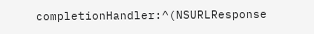completionHandler:^(NSURLResponse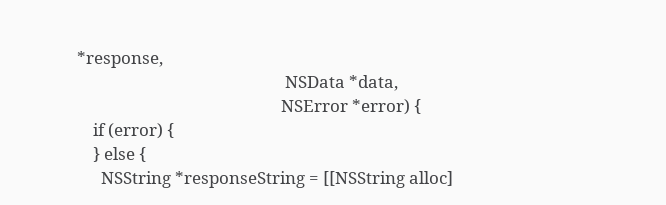*response,
                                                    NSData *data,
                                                   NSError *error) {
    if (error) {
    } else {
      NSString *responseString = [[NSString alloc]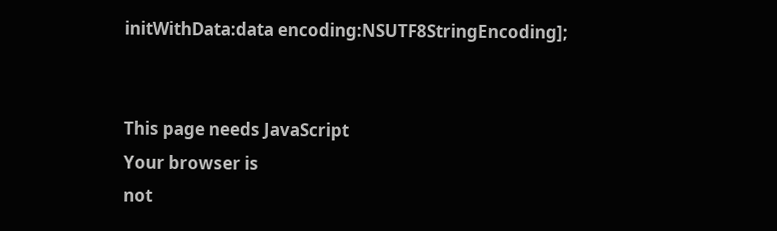initWithData:data encoding:NSUTF8StringEncoding];


This page needs JavaScript
Your browser is
not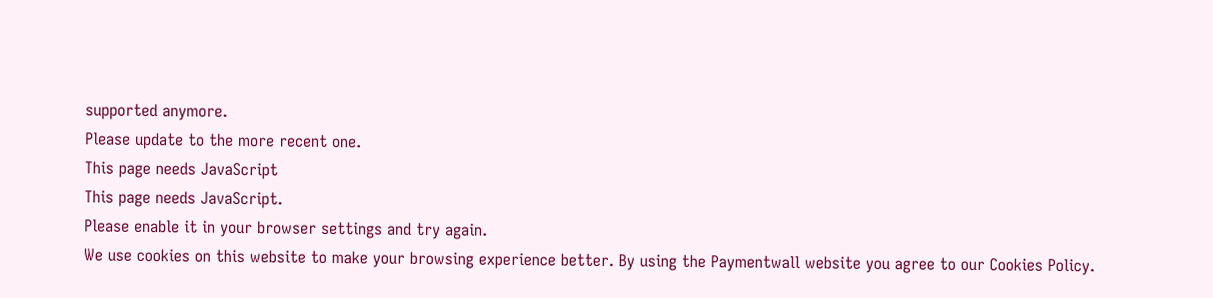supported anymore.
Please update to the more recent one.
This page needs JavaScript
This page needs JavaScript.
Please enable it in your browser settings and try again.
We use cookies on this website to make your browsing experience better. By using the Paymentwall website you agree to our Cookies Policy.